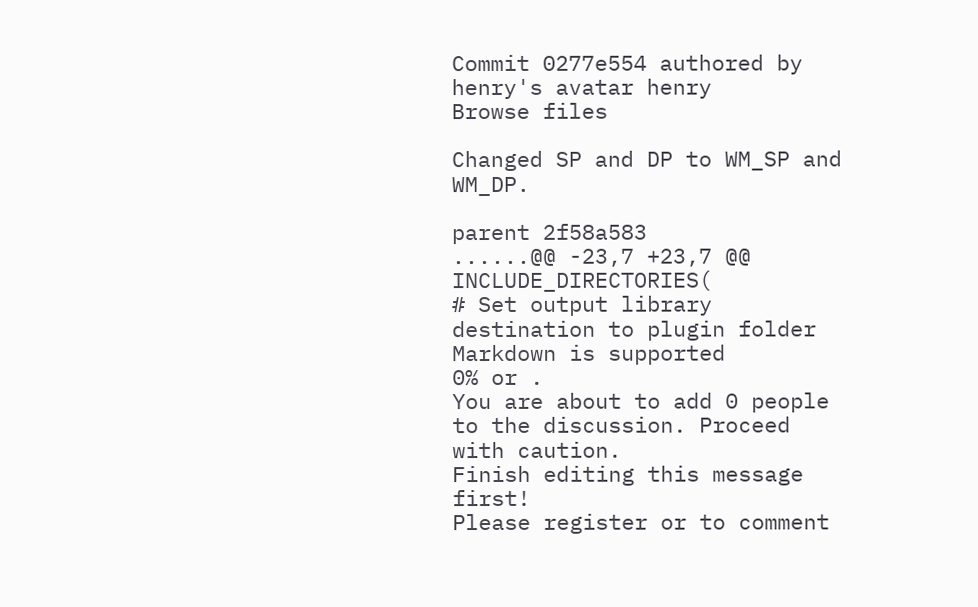Commit 0277e554 authored by henry's avatar henry
Browse files

Changed SP and DP to WM_SP and WM_DP.

parent 2f58a583
......@@ -23,7 +23,7 @@ INCLUDE_DIRECTORIES(
# Set output library destination to plugin folder
Markdown is supported
0% or .
You are about to add 0 people to the discussion. Proceed with caution.
Finish editing this message first!
Please register or to comment